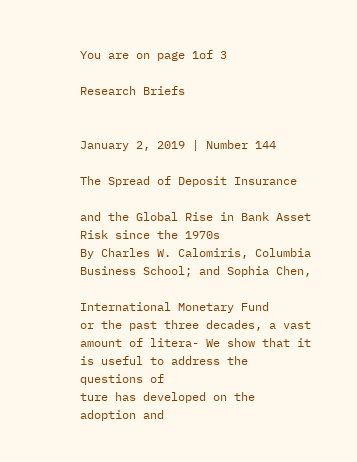You are on page 1of 3

Research Briefs


January 2, 2019 | Number 144

The Spread of Deposit Insurance

and the Global Rise in Bank Asset
Risk since the 1970s
By Charles W. Calomiris, Columbia Business School; and Sophia Chen,

International Monetary Fund
or the past three decades, a vast amount of litera- We show that it is useful to address the questions of
ture has developed on the adoption and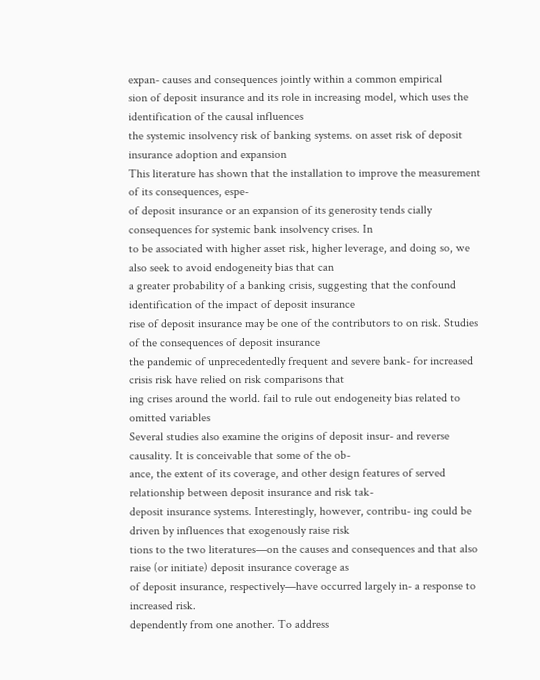expan- causes and consequences jointly within a common empirical
sion of deposit insurance and its role in increasing model, which uses the identification of the causal influences
the systemic insolvency risk of banking systems. on asset risk of deposit insurance adoption and expansion
This literature has shown that the installation to improve the measurement of its consequences, espe-
of deposit insurance or an expansion of its generosity tends cially consequences for systemic bank insolvency crises. In
to be associated with higher asset risk, higher leverage, and doing so, we also seek to avoid endogeneity bias that can
a greater probability of a banking crisis, suggesting that the confound identification of the impact of deposit insurance
rise of deposit insurance may be one of the contributors to on risk. Studies of the consequences of deposit insurance
the pandemic of unprecedentedly frequent and severe bank- for increased crisis risk have relied on risk comparisons that
ing crises around the world. fail to rule out endogeneity bias related to omitted variables
Several studies also examine the origins of deposit insur- and reverse causality. It is conceivable that some of the ob-
ance, the extent of its coverage, and other design features of served relationship between deposit insurance and risk tak-
deposit insurance systems. Interestingly, however, contribu- ing could be driven by influences that exogenously raise risk
tions to the two literatures—on the causes and consequences and that also raise (or initiate) deposit insurance coverage as
of deposit insurance, respectively—have occurred largely in- a response to increased risk.
dependently from one another. To address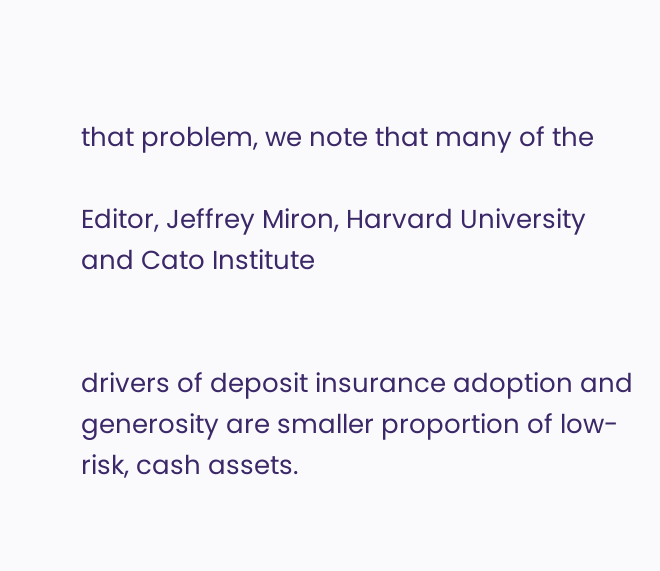that problem, we note that many of the

Editor, Jeffrey Miron, Harvard University and Cato Institute


drivers of deposit insurance adoption and generosity are smaller proportion of low-risk, cash assets.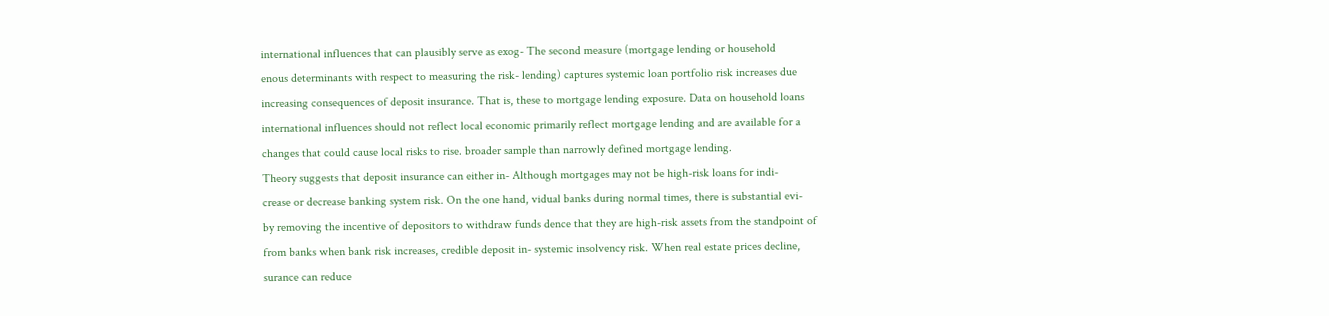international influences that can plausibly serve as exog- The second measure (mortgage lending or household
enous determinants with respect to measuring the risk- lending) captures systemic loan portfolio risk increases due
increasing consequences of deposit insurance. That is, these to mortgage lending exposure. Data on household loans
international influences should not reflect local economic primarily reflect mortgage lending and are available for a
changes that could cause local risks to rise. broader sample than narrowly defined mortgage lending.
Theory suggests that deposit insurance can either in- Although mortgages may not be high-risk loans for indi-
crease or decrease banking system risk. On the one hand, vidual banks during normal times, there is substantial evi-
by removing the incentive of depositors to withdraw funds dence that they are high-risk assets from the standpoint of
from banks when bank risk increases, credible deposit in- systemic insolvency risk. When real estate prices decline,
surance can reduce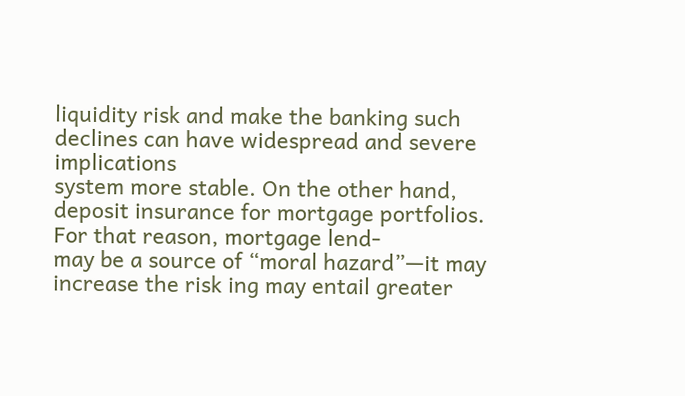liquidity risk and make the banking such declines can have widespread and severe implications
system more stable. On the other hand, deposit insurance for mortgage portfolios. For that reason, mortgage lend-
may be a source of “moral hazard”—it may increase the risk ing may entail greater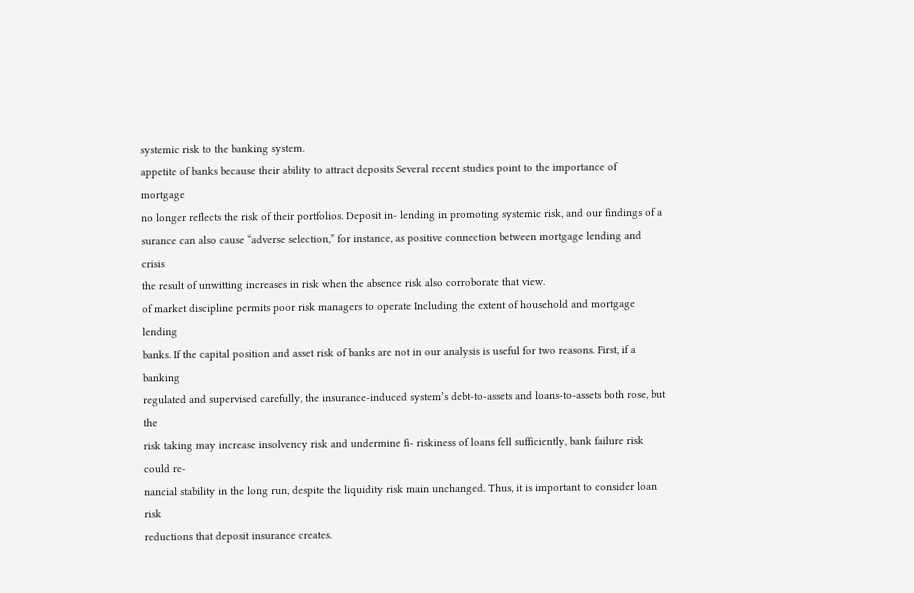systemic risk to the banking system.
appetite of banks because their ability to attract deposits Several recent studies point to the importance of mortgage
no longer reflects the risk of their portfolios. Deposit in- lending in promoting systemic risk, and our findings of a
surance can also cause “adverse selection,” for instance, as positive connection between mortgage lending and crisis
the result of unwitting increases in risk when the absence risk also corroborate that view.
of market discipline permits poor risk managers to operate Including the extent of household and mortgage lending
banks. If the capital position and asset risk of banks are not in our analysis is useful for two reasons. First, if a banking
regulated and supervised carefully, the insurance-induced system’s debt-to-assets and loans-to-assets both rose, but the
risk taking may increase insolvency risk and undermine fi- riskiness of loans fell sufficiently, bank failure risk could re-
nancial stability in the long run, despite the liquidity risk main unchanged. Thus, it is important to consider loan risk
reductions that deposit insurance creates.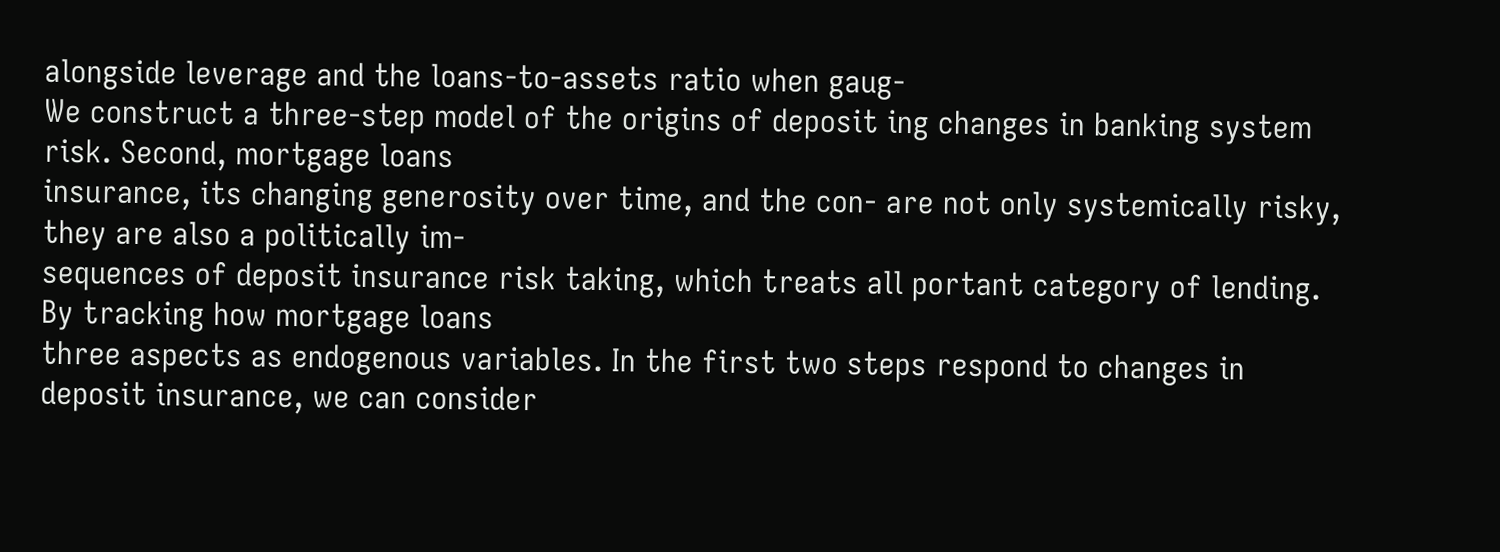alongside leverage and the loans-to-assets ratio when gaug-
We construct a three-step model of the origins of deposit ing changes in banking system risk. Second, mortgage loans
insurance, its changing generosity over time, and the con- are not only systemically risky, they are also a politically im-
sequences of deposit insurance risk taking, which treats all portant category of lending. By tracking how mortgage loans
three aspects as endogenous variables. In the first two steps respond to changes in deposit insurance, we can consider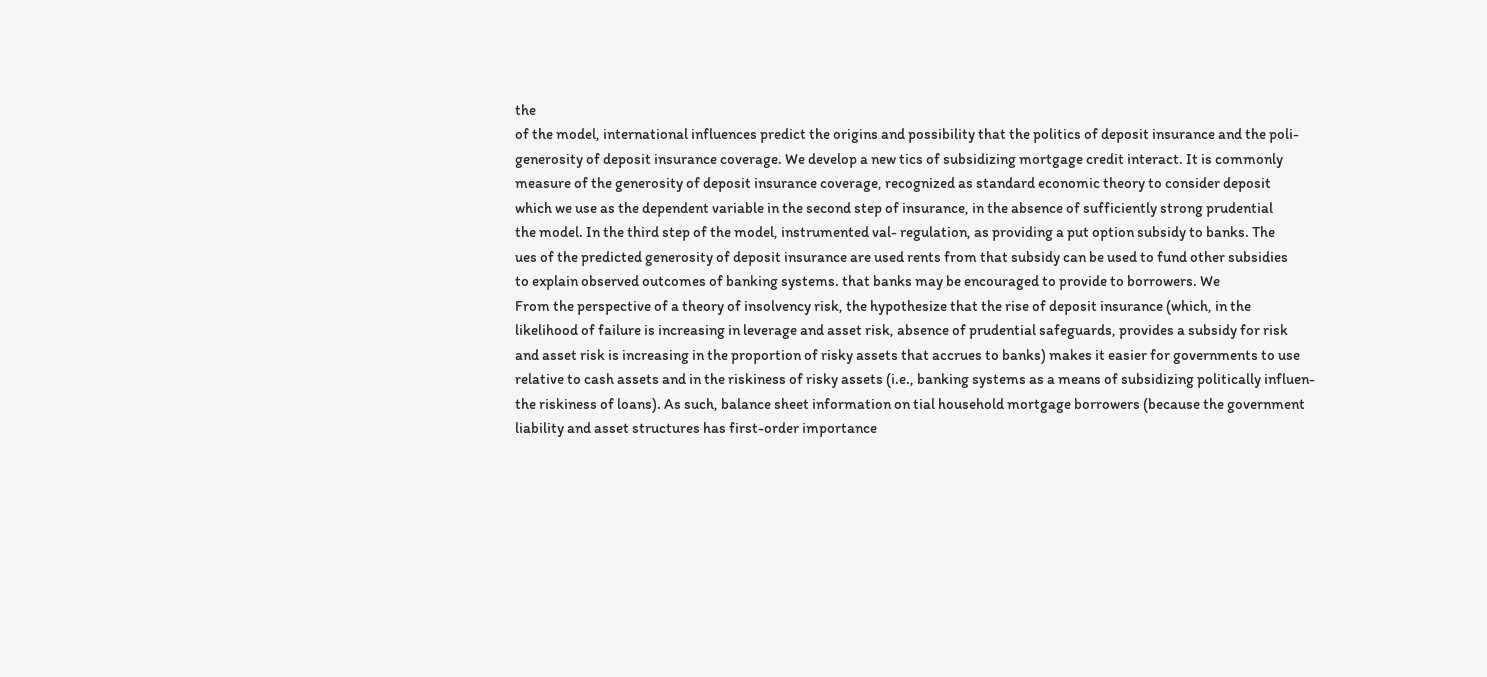the
of the model, international influences predict the origins and possibility that the politics of deposit insurance and the poli-
generosity of deposit insurance coverage. We develop a new tics of subsidizing mortgage credit interact. It is commonly
measure of the generosity of deposit insurance coverage, recognized as standard economic theory to consider deposit
which we use as the dependent variable in the second step of insurance, in the absence of sufficiently strong prudential
the model. In the third step of the model, instrumented val- regulation, as providing a put option subsidy to banks. The
ues of the predicted generosity of deposit insurance are used rents from that subsidy can be used to fund other subsidies
to explain observed outcomes of banking systems. that banks may be encouraged to provide to borrowers. We
From the perspective of a theory of insolvency risk, the hypothesize that the rise of deposit insurance (which, in the
likelihood of failure is increasing in leverage and asset risk, absence of prudential safeguards, provides a subsidy for risk
and asset risk is increasing in the proportion of risky assets that accrues to banks) makes it easier for governments to use
relative to cash assets and in the riskiness of risky assets (i.e., banking systems as a means of subsidizing politically influen-
the riskiness of loans). As such, balance sheet information on tial household mortgage borrowers (because the government
liability and asset structures has first-order importance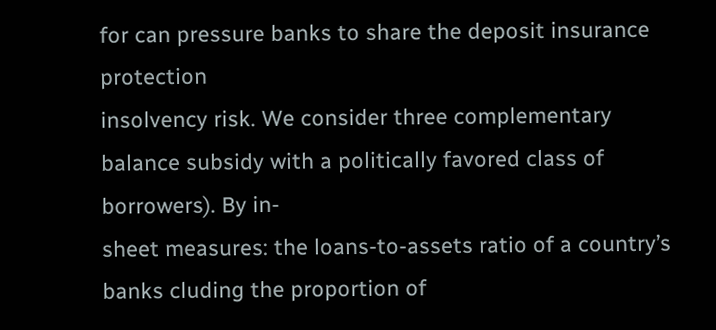for can pressure banks to share the deposit insurance protection
insolvency risk. We consider three complementary balance subsidy with a politically favored class of borrowers). By in-
sheet measures: the loans-to-assets ratio of a country’s banks cluding the proportion of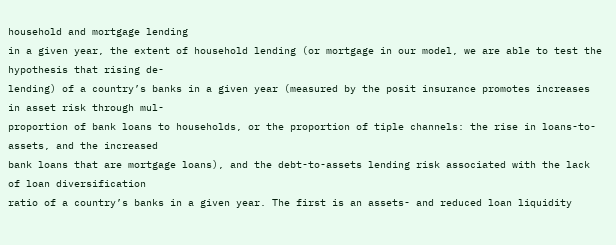household and mortgage lending
in a given year, the extent of household lending (or mortgage in our model, we are able to test the hypothesis that rising de-
lending) of a country’s banks in a given year (measured by the posit insurance promotes increases in asset risk through mul-
proportion of bank loans to households, or the proportion of tiple channels: the rise in loans-to-assets, and the increased
bank loans that are mortgage loans), and the debt-to-assets lending risk associated with the lack of loan diversification
ratio of a country’s banks in a given year. The first is an assets- and reduced loan liquidity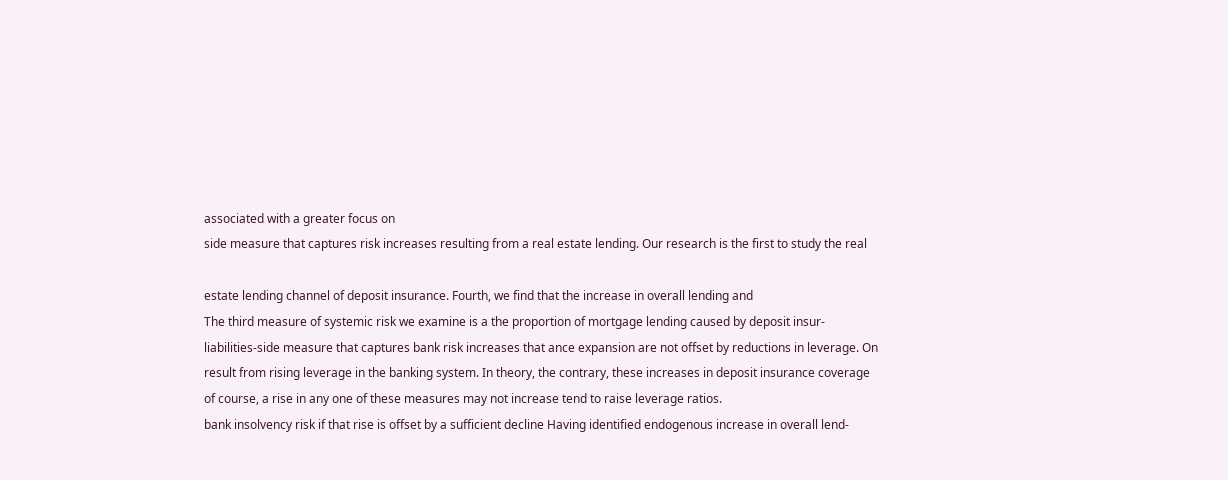associated with a greater focus on
side measure that captures risk increases resulting from a real estate lending. Our research is the first to study the real

estate lending channel of deposit insurance. Fourth, we find that the increase in overall lending and
The third measure of systemic risk we examine is a the proportion of mortgage lending caused by deposit insur-
liabilities-side measure that captures bank risk increases that ance expansion are not offset by reductions in leverage. On
result from rising leverage in the banking system. In theory, the contrary, these increases in deposit insurance coverage
of course, a rise in any one of these measures may not increase tend to raise leverage ratios.
bank insolvency risk if that rise is offset by a sufficient decline Having identified endogenous increase in overall lend-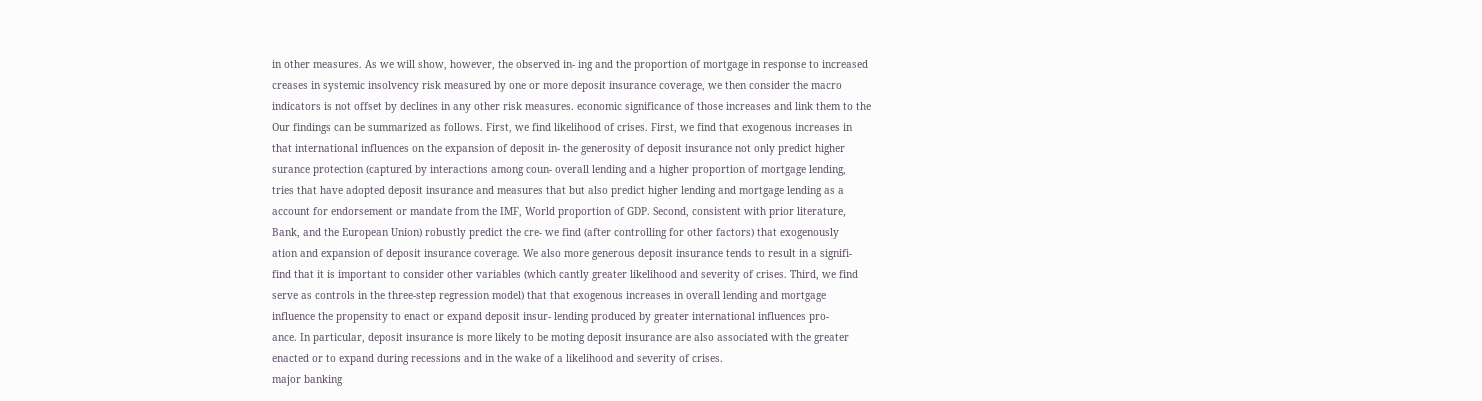in other measures. As we will show, however, the observed in- ing and the proportion of mortgage in response to increased
creases in systemic insolvency risk measured by one or more deposit insurance coverage, we then consider the macro
indicators is not offset by declines in any other risk measures. economic significance of those increases and link them to the
Our findings can be summarized as follows. First, we find likelihood of crises. First, we find that exogenous increases in
that international influences on the expansion of deposit in- the generosity of deposit insurance not only predict higher
surance protection (captured by interactions among coun- overall lending and a higher proportion of mortgage lending,
tries that have adopted deposit insurance and measures that but also predict higher lending and mortgage lending as a
account for endorsement or mandate from the IMF, World proportion of GDP. Second, consistent with prior literature,
Bank, and the European Union) robustly predict the cre- we find (after controlling for other factors) that exogenously
ation and expansion of deposit insurance coverage. We also more generous deposit insurance tends to result in a signifi-
find that it is important to consider other variables (which cantly greater likelihood and severity of crises. Third, we find
serve as controls in the three-step regression model) that that exogenous increases in overall lending and mortgage
influence the propensity to enact or expand deposit insur- lending produced by greater international influences pro-
ance. In particular, deposit insurance is more likely to be moting deposit insurance are also associated with the greater
enacted or to expand during recessions and in the wake of a likelihood and severity of crises.
major banking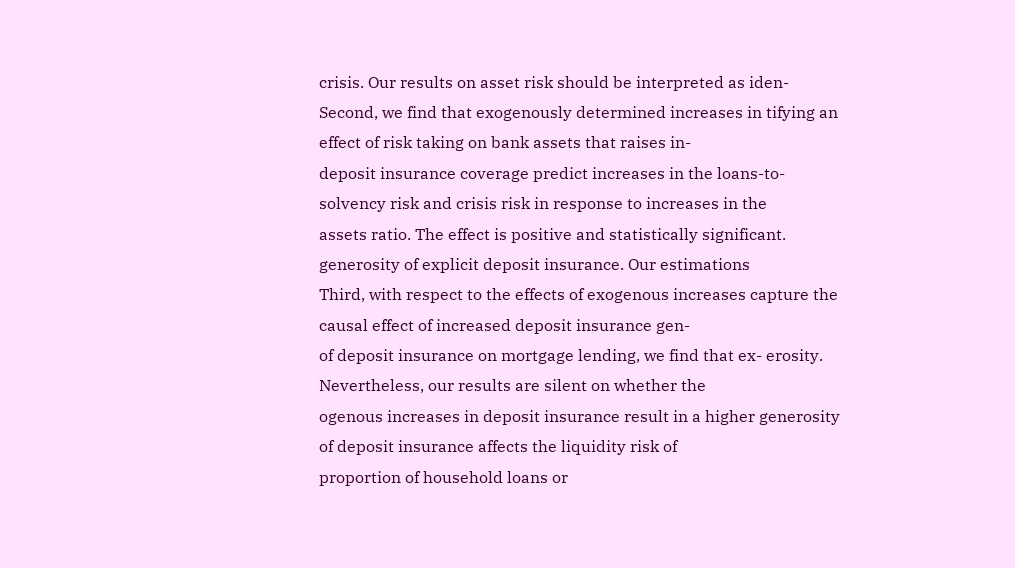crisis. Our results on asset risk should be interpreted as iden-
Second, we find that exogenously determined increases in tifying an effect of risk taking on bank assets that raises in-
deposit insurance coverage predict increases in the loans-to- solvency risk and crisis risk in response to increases in the
assets ratio. The effect is positive and statistically significant. generosity of explicit deposit insurance. Our estimations
Third, with respect to the effects of exogenous increases capture the causal effect of increased deposit insurance gen-
of deposit insurance on mortgage lending, we find that ex- erosity. Nevertheless, our results are silent on whether the
ogenous increases in deposit insurance result in a higher generosity of deposit insurance affects the liquidity risk of
proportion of household loans or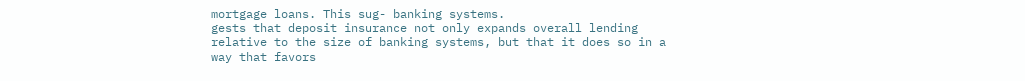mortgage loans. This sug- banking systems.
gests that deposit insurance not only expands overall lending
relative to the size of banking systems, but that it does so in a
way that favors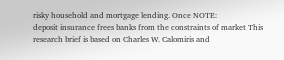risky household and mortgage lending. Once NOTE:
deposit insurance frees banks from the constraints of market This research brief is based on Charles W. Calomiris and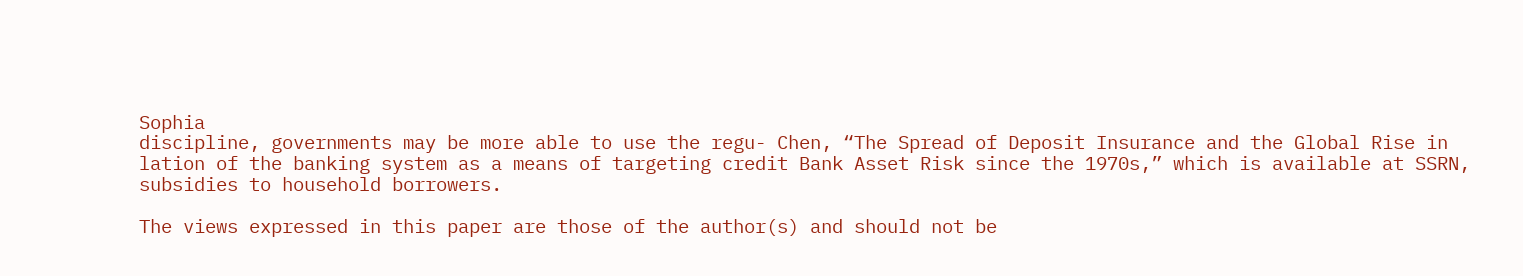Sophia
discipline, governments may be more able to use the regu- Chen, “The Spread of Deposit Insurance and the Global Rise in
lation of the banking system as a means of targeting credit Bank Asset Risk since the 1970s,” which is available at SSRN,
subsidies to household borrowers.

The views expressed in this paper are those of the author(s) and should not be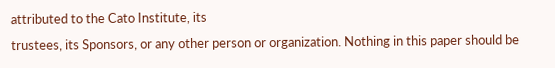attributed to the Cato Institute, its
trustees, its Sponsors, or any other person or organization. Nothing in this paper should be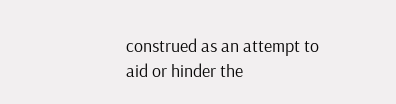construed as an attempt to
aid or hinder the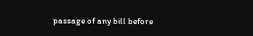passage of any bill before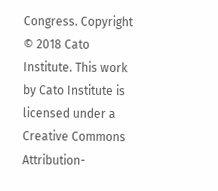Congress. Copyright © 2018 Cato Institute. This work by Cato Institute is
licensed under a Creative Commons Attribution-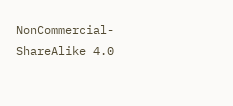NonCommercial-ShareAlike 4.0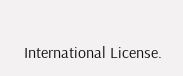International License.